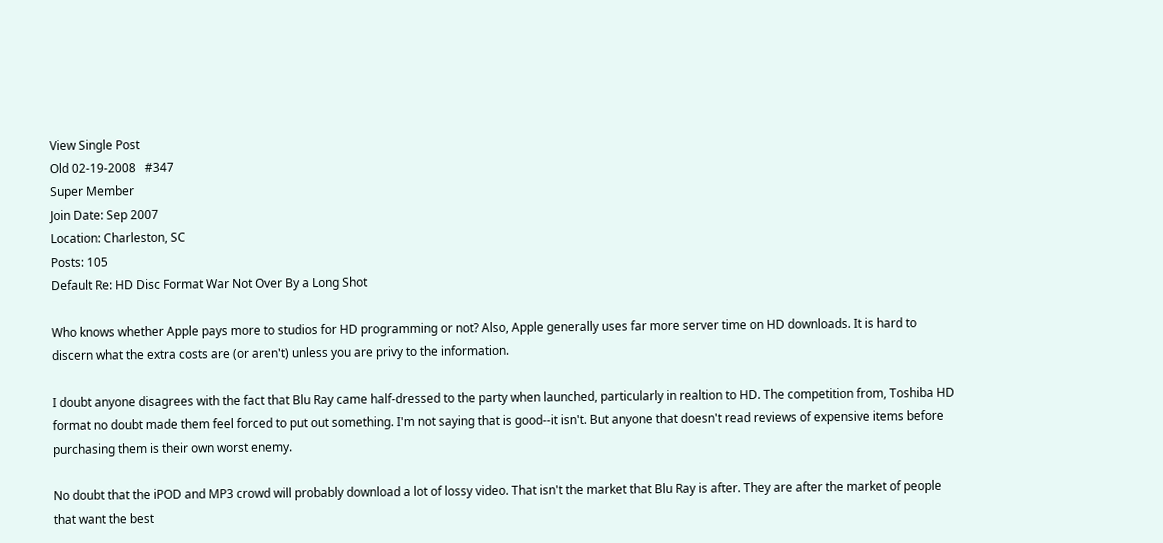View Single Post
Old 02-19-2008   #347
Super Member
Join Date: Sep 2007
Location: Charleston, SC
Posts: 105
Default Re: HD Disc Format War Not Over By a Long Shot

Who knows whether Apple pays more to studios for HD programming or not? Also, Apple generally uses far more server time on HD downloads. It is hard to discern what the extra costs are (or aren't) unless you are privy to the information.

I doubt anyone disagrees with the fact that Blu Ray came half-dressed to the party when launched, particularly in realtion to HD. The competition from, Toshiba HD format no doubt made them feel forced to put out something. I'm not saying that is good--it isn't. But anyone that doesn't read reviews of expensive items before purchasing them is their own worst enemy.

No doubt that the iPOD and MP3 crowd will probably download a lot of lossy video. That isn't the market that Blu Ray is after. They are after the market of people that want the best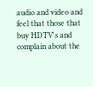audio and video and feel that those that buy HDTV's and complain about the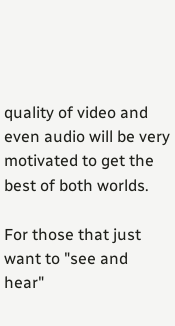quality of video and even audio will be very motivated to get the best of both worlds.

For those that just want to "see and hear"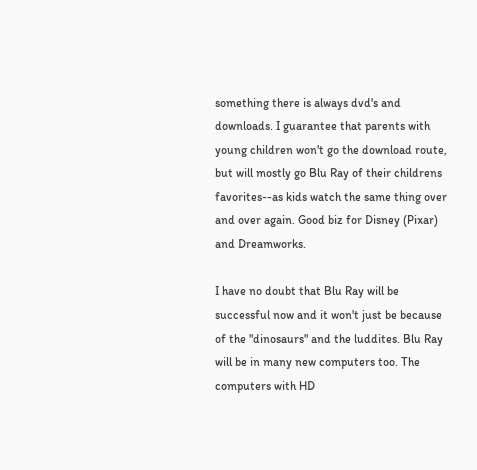something there is always dvd's and downloads. I guarantee that parents with young children won't go the download route, but will mostly go Blu Ray of their childrens favorites--as kids watch the same thing over and over again. Good biz for Disney (Pixar) and Dreamworks.

I have no doubt that Blu Ray will be successful now and it won't just be because of the "dinosaurs" and the luddites. Blu Ray will be in many new computers too. The computers with HD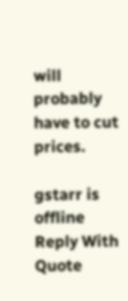will probably have to cut prices.

gstarr is offline   Reply With Quote